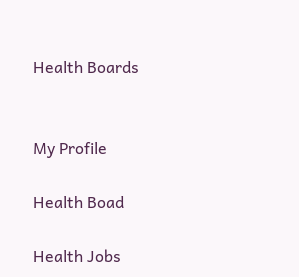Health Boards


My Profile

Health Boad

Health Jobs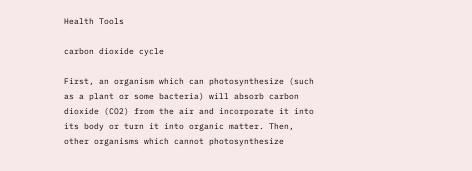Health Tools

carbon dioxide cycle

First, an organism which can photosynthesize (such as a plant or some bacteria) will absorb carbon dioxide (CO2) from the air and incorporate it into its body or turn it into organic matter. Then, other organisms which cannot photosynthesize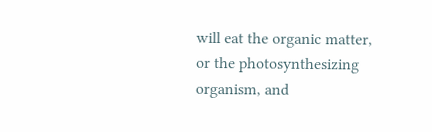will eat the organic matter, or the photosynthesizing organism, and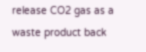release CO2 gas as a waste product back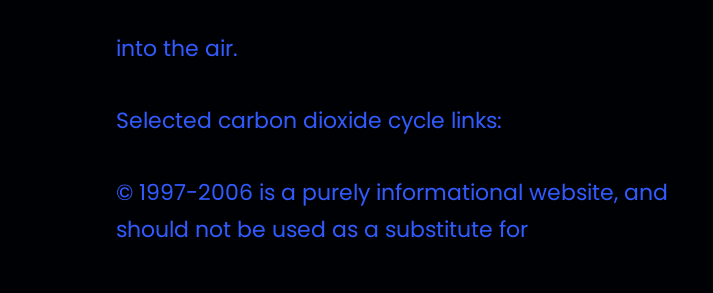into the air.

Selected carbon dioxide cycle links:

© 1997-2006 is a purely informational website, and should not be used as a substitute for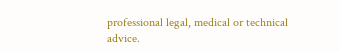professional legal, medical or technical advice.